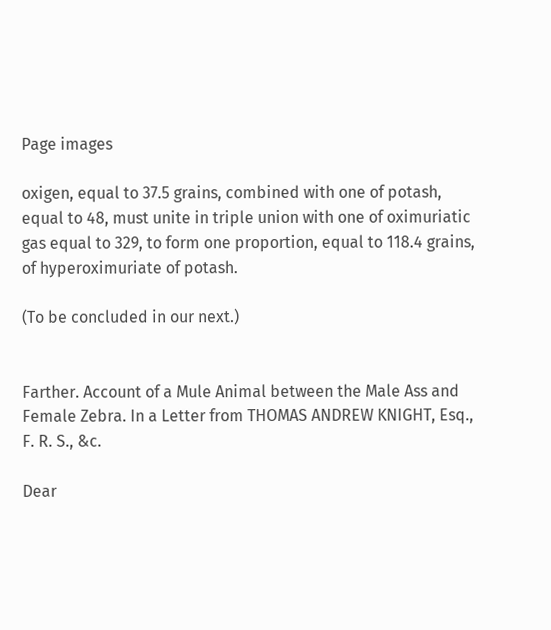Page images

oxigen, equal to 37.5 grains, combined with one of potash, equal to 48, must unite in triple union with one of oximuriatic gas equal to 329, to form one proportion, equal to 118.4 grains, of hyperoximuriate of potash.

(To be concluded in our next.)


Farther. Account of a Mule Animal between the Male Ass and Female Zebra. In a Letter from THOMAS ANDREW KNIGHT, Esq., F. R. S., &c.

Dear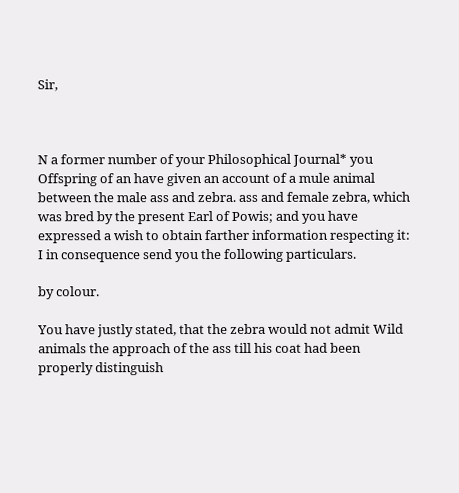Sir,



N a former number of your Philosophical Journal* you Offspring of an have given an account of a mule animal between the male ass and zebra. ass and female zebra, which was bred by the present Earl of Powis; and you have expressed a wish to obtain farther information respecting it: I in consequence send you the following particulars.

by colour.

You have justly stated, that the zebra would not admit Wild animals the approach of the ass till his coat had been properly distinguish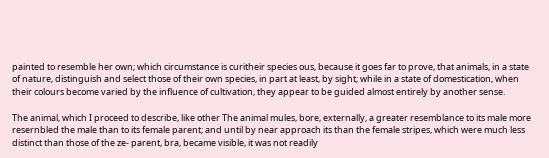painted to resemble her own; which circumstance is curitheir species ous, because it goes far to prove, that animals, in a state of nature, distinguish and select those of their own species, in part at least, by sight; while in a state of domestication, when their colours become varied by the influence of cultivation, they appear to be guided almost entirely by another sense.

The animal, which I proceed to describe, like other The animal mules, bore, externally, a greater resemblance to its male more resernbled the male than to its female parent; and until by near approach its than the female stripes, which were much less distinct than those of the ze- parent, bra, became visible, it was not readily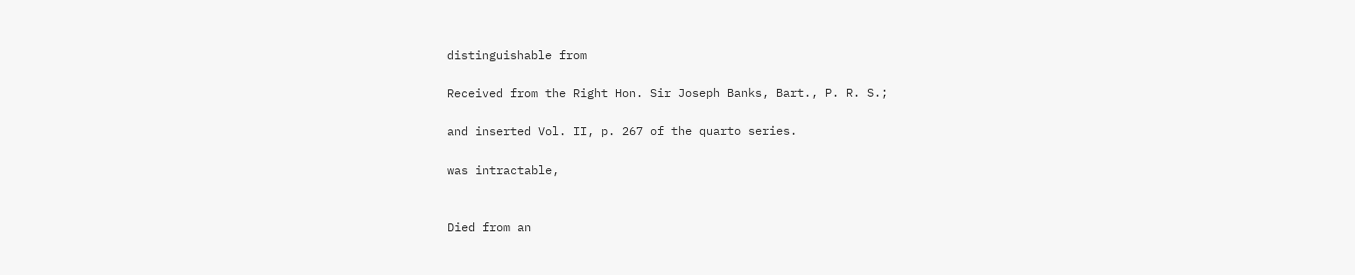distinguishable from

Received from the Right Hon. Sir Joseph Banks, Bart., P. R. S.;

and inserted Vol. II, p. 267 of the quarto series.

was intractable,


Died from an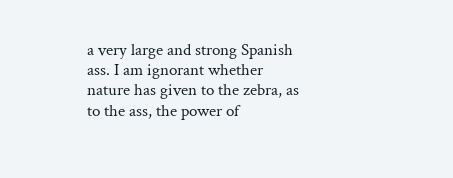a very large and strong Spanish ass. I am ignorant whether nature has given to the zebra, as to the ass, the power of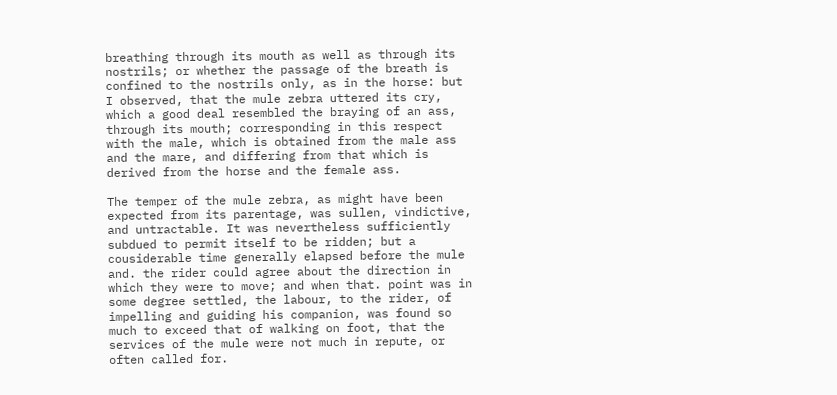breathing through its mouth as well as through its nostrils; or whether the passage of the breath is confined to the nostrils only, as in the horse: but I observed, that the mule zebra uttered its cry, which a good deal resembled the braying of an ass, through its mouth; corresponding in this respect with the male, which is obtained from the male ass and the mare, and differing from that which is derived from the horse and the female ass.

The temper of the mule zebra, as might have been expected from its parentage, was sullen, vindictive, and untractable. It was nevertheless sufficiently subdued to permit itself to be ridden; but a cousiderable time generally elapsed before the mule and. the rider could agree about the direction in which they were to move; and when that. point was in some degree settled, the labour, to the rider, of impelling and guiding his companion, was found so much to exceed that of walking on foot, that the services of the mule were not much in repute, or often called for.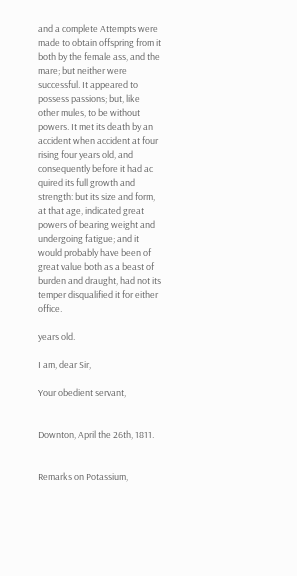and a complete Attempts were made to obtain offspring from it both by the female ass, and the mare; but neither were successful. It appeared to possess passions; but, like other mules, to be without powers. It met its death by an accident when accident at four rising four years old, and consequently before it had ac quired its full growth and strength: but its size and form, at that age, indicated great powers of bearing weight and undergoing fatigue; and it would probably have been of great value both as a beast of burden and draught, had not its temper disqualified it for either office.

years old.

I am, dear Sir,

Your obedient servant,


Downton, April the 26th, 1811.


Remarks on Potassium,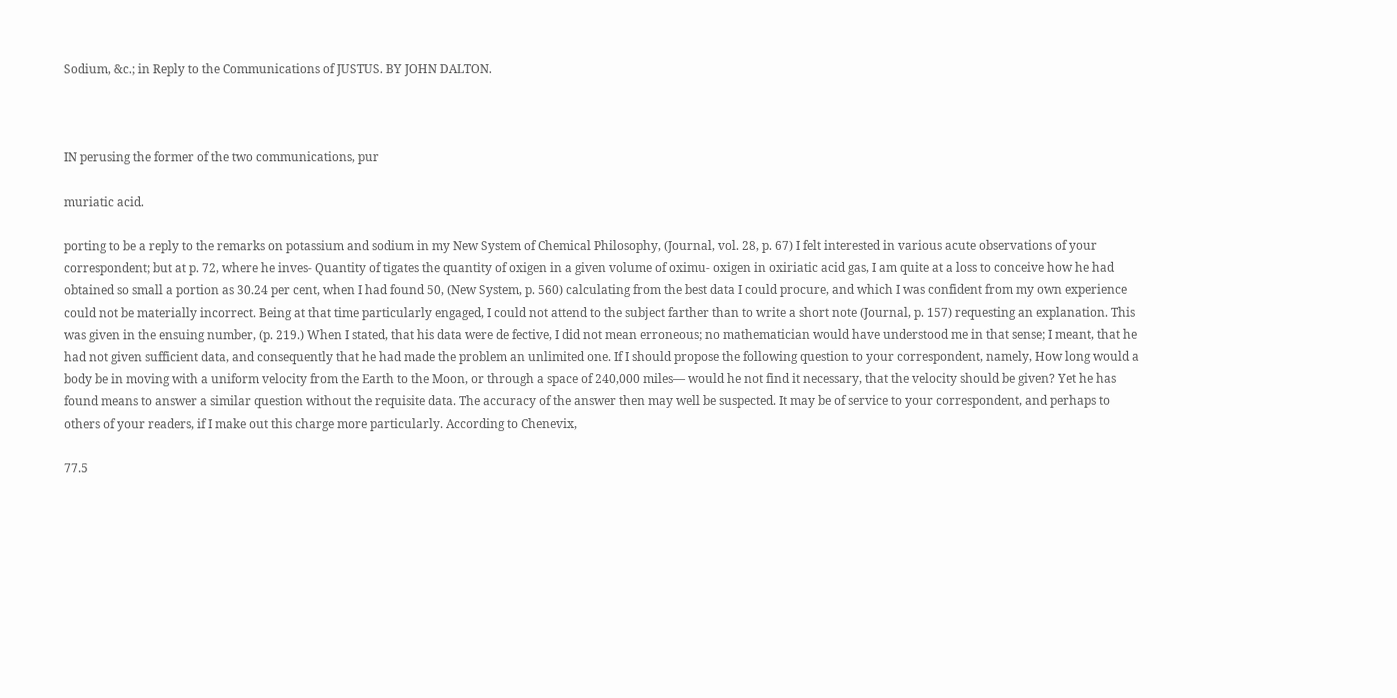Sodium, &c.; in Reply to the Communications of JUSTUS. BY JOHN DALTON.



IN perusing the former of the two communications, pur

muriatic acid.

porting to be a reply to the remarks on potassium and sodium in my New System of Chemical Philosophy, (Journal, vol. 28, p. 67) I felt interested in various acute observations of your correspondent; but at p. 72, where he inves- Quantity of tigates the quantity of oxigen in a given volume of oximu- oxigen in oxiriatic acid gas, I am quite at a loss to conceive how he had obtained so small a portion as 30.24 per cent, when I had found 50, (New System, p. 560) calculating from the best data I could procure, and which I was confident from my own experience could not be materially incorrect. Being at that time particularly engaged, I could not attend to the subject farther than to write a short note (Journal, p. 157) requesting an explanation. This was given in the ensuing number, (p. 219.) When I stated, that his data were de fective, I did not mean erroneous; no mathematician would have understood me in that sense; I meant, that he had not given sufficient data, and consequently that he had made the problem an unlimited one. If I should propose the following question to your correspondent, namely, How long would a body be in moving with a uniform velocity from the Earth to the Moon, or through a space of 240,000 miles— would he not find it necessary, that the velocity should be given? Yet he has found means to answer a similar question without the requisite data. The accuracy of the answer then may well be suspected. It may be of service to your correspondent, and perhaps to others of your readers, if I make out this charge more particularly. According to Chenevix,

77.5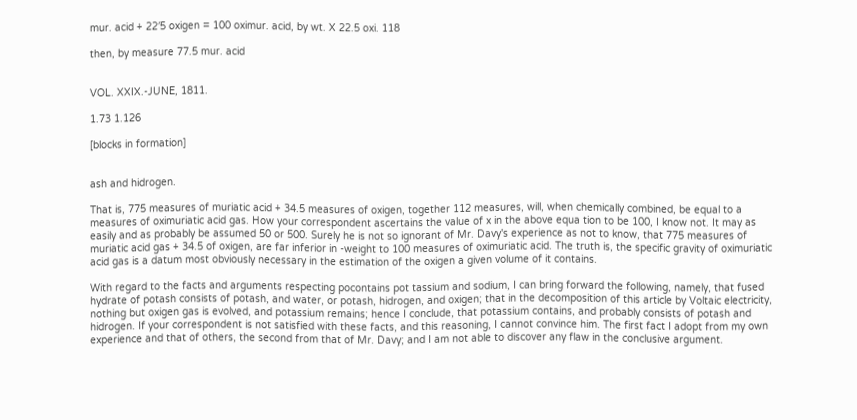mur. acid + 22′5 oxigen = 100 oximur. acid, by wt. X 22.5 oxi. 118

then, by measure 77.5 mur. acid


VOL. XXIX.-JUNE, 1811.

1.73 1.126

[blocks in formation]


ash and hidrogen.

That is, 775 measures of muriatic acid + 34.5 measures of oxigen, together 112 measures, will, when chemically combined, be equal to a measures of oximuriatic acid gas. How your correspondent ascertains the value of x in the above equa tion to be 100, I know not. It may as easily and as probably be assumed 50 or 500. Surely he is not so ignorant of Mr. Davy's experience as not to know, that 775 measures of muriatic acid gas + 34.5 of oxigen, are far inferior in -weight to 100 measures of oximuriatic acid. The truth is, the specific gravity of oximuriatic acid gas is a datum most obviously necessary in the estimation of the oxigen a given volume of it contains.

With regard to the facts and arguments respecting pocontains pot tassium and sodium, I can bring forward the following, namely, that fused hydrate of potash consists of potash, and water, or potash, hidrogen, and oxigen; that in the decomposition of this article by Voltaic electricity, nothing but oxigen gas is evolved, and potassium remains; hence I conclude, that potassium contains, and probably consists of potash and hidrogen. If your correspondent is not satisfied with these facts, and this reasoning, I cannot convince him. The first fact I adopt from my own experience and that of others, the second from that of Mr. Davy; and I am not able to discover any flaw in the conclusive argument.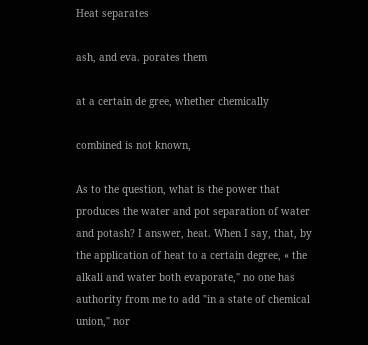Heat separates

ash, and eva. porates them

at a certain de gree, whether chemically

combined is not known,

As to the question, what is the power that produces the water and pot separation of water and potash? I answer, heat. When I say, that, by the application of heat to a certain degree, « the alkali and water both evaporate," no one has authority from me to add "in a state of chemical union," nor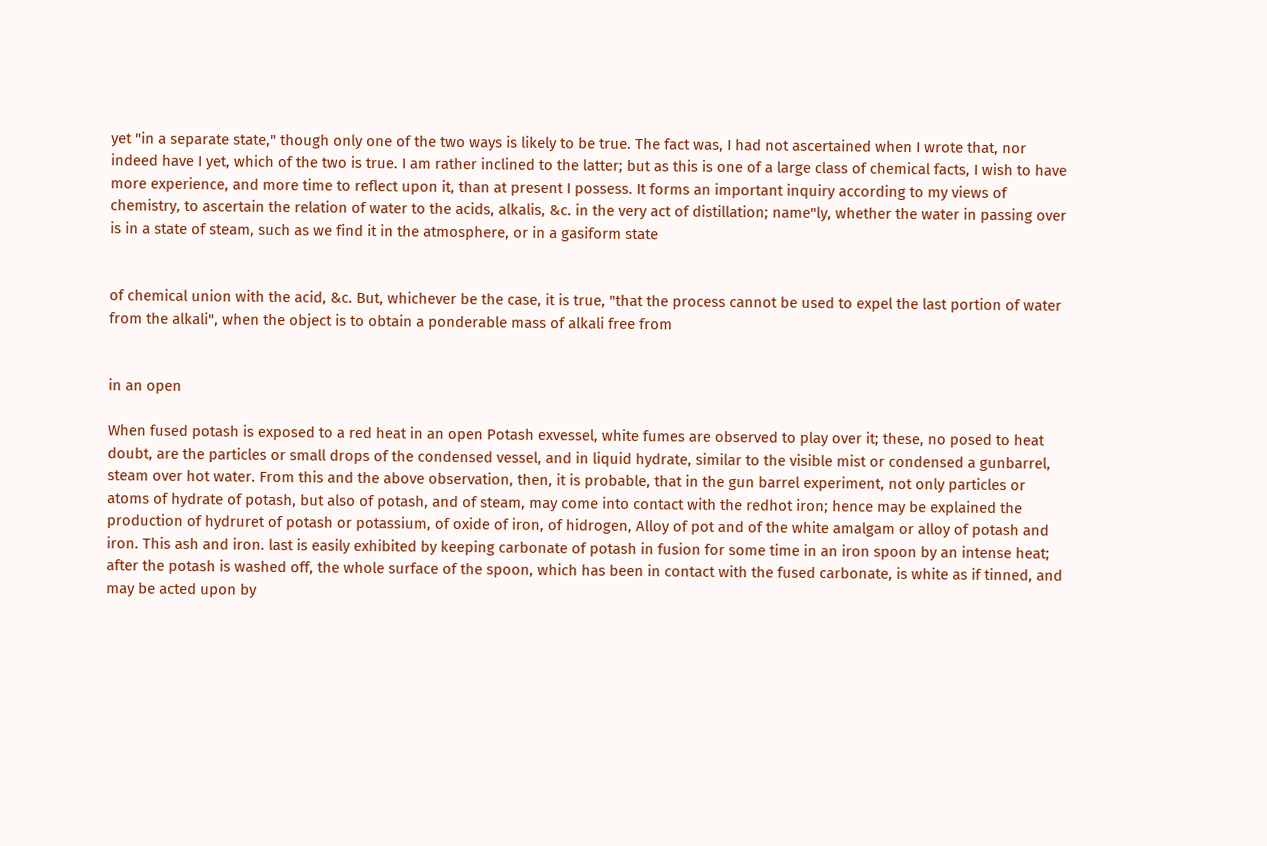yet "in a separate state," though only one of the two ways is likely to be true. The fact was, I had not ascertained when I wrote that, nor indeed have I yet, which of the two is true. I am rather inclined to the latter; but as this is one of a large class of chemical facts, I wish to have more experience, and more time to reflect upon it, than at present I possess. It forms an important inquiry according to my views of chemistry, to ascertain the relation of water to the acids, alkalis, &c. in the very act of distillation; name"ly, whether the water in passing over is in a state of steam, such as we find it in the atmosphere, or in a gasiform state


of chemical union with the acid, &c. But, whichever be the case, it is true, "that the process cannot be used to expel the last portion of water from the alkali", when the object is to obtain a ponderable mass of alkali free from


in an open

When fused potash is exposed to a red heat in an open Potash exvessel, white fumes are observed to play over it; these, no posed to heat doubt, are the particles or small drops of the condensed vessel, and in liquid hydrate, similar to the visible mist or condensed a gunbarrel, steam over hot water. From this and the above observation, then, it is probable, that in the gun barrel experiment, not only particles or atoms of hydrate of potash, but also of potash, and of steam, may come into contact with the redhot iron; hence may be explained the production of hydruret of potash or potassium, of oxide of iron, of hidrogen, Alloy of pot and of the white amalgam or alloy of potash and iron. This ash and iron. last is easily exhibited by keeping carbonate of potash in fusion for some time in an iron spoon by an intense heat; after the potash is washed off, the whole surface of the spoon, which has been in contact with the fused carbonate, is white as if tinned, and may be acted upon by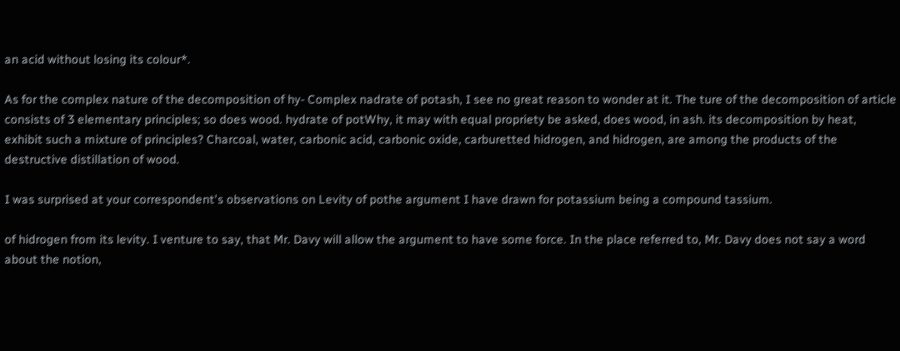an acid without losing its colour*.

As for the complex nature of the decomposition of hy- Complex nadrate of potash, I see no great reason to wonder at it. The ture of the decomposition of article consists of 3 elementary principles; so does wood. hydrate of potWhy, it may with equal propriety be asked, does wood, in ash. its decomposition by heat, exhibit such a mixture of principles? Charcoal, water, carbonic acid, carbonic oxide, carburetted hidrogen, and hidrogen, are among the products of the destructive distillation of wood.

I was surprised at your correspondent's observations on Levity of pothe argument I have drawn for potassium being a compound tassium.

of hidrogen from its levity. I venture to say, that Mr. Davy will allow the argument to have some force. In the place referred to, Mr. Davy does not say a word about the notion,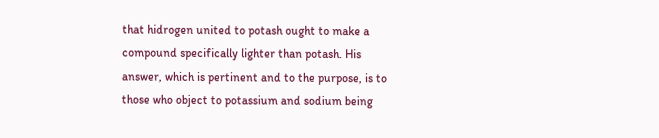that hidrogen united to potash ought to make a compound specifically lighter than potash. His answer, which is pertinent and to the purpose, is to those who object to potassium and sodium being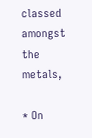classed amongst the metals,

* On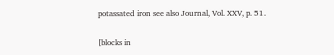potassated iron see also Journal, Vol. XXV, p. 51.

[blocks in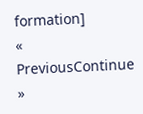formation]
« PreviousContinue »